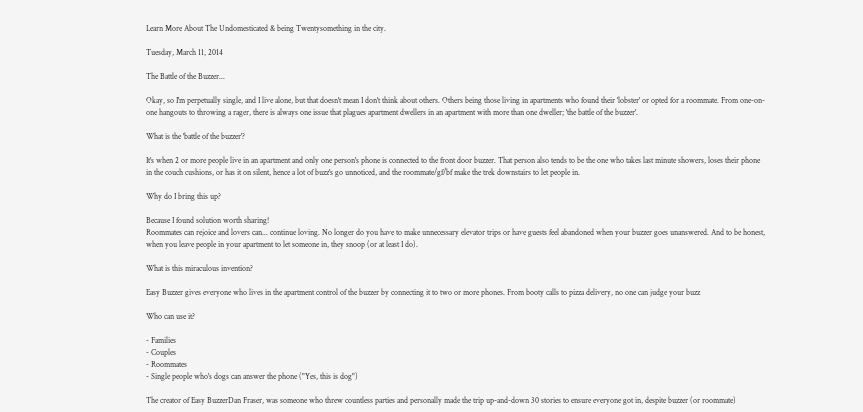Learn More About The Undomesticated & being Twentysomething in the city.

Tuesday, March 11, 2014

The Battle of the Buzzer...

Okay, so I'm perpetually single, and I live alone, but that doesn't mean I don't think about others. Others being those living in apartments who found their 'lobster' or opted for a roommate. From one-on-one hangouts to throwing a rager, there is always one issue that plagues apartment dwellers in an apartment with more than one dweller; 'the battle of the buzzer'.

What is the 'battle of the buzzer'?

It's when 2 or more people live in an apartment and only one person's phone is connected to the front door buzzer. That person also tends to be the one who takes last minute showers, loses their phone in the couch cushions, or has it on silent, hence a lot of buzz's go unnoticed, and the roommate/gf/bf make the trek downstairs to let people in.

Why do I bring this up?

Because I found solution worth sharing!
Roommates can rejoice and lovers can... continue loving. No longer do you have to make unnecessary elevator trips or have guests feel abandoned when your buzzer goes unanswered. And to be honest, when you leave people in your apartment to let someone in, they snoop (or at least I do).

What is this miraculous invention?

Easy Buzzer gives everyone who lives in the apartment control of the buzzer by connecting it to two or more phones. From booty calls to pizza delivery, no one can judge your buzz

Who can use it?

- Families
- Couples
- Roommates
- Single people who's dogs can answer the phone ("Yes, this is dog")

The creator of Easy BuzzerDan Fraser, was someone who threw countless parties and personally made the trip up-and-down 30 stories to ensure everyone got in, despite buzzer (or roommate)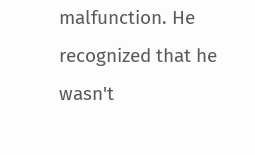malfunction. He recognized that he wasn't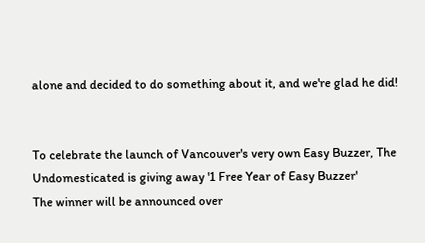alone and decided to do something about it, and we're glad he did!


To celebrate the launch of Vancouver's very own Easy Buzzer, The Undomesticated is giving away '1 Free Year of Easy Buzzer'
The winner will be announced over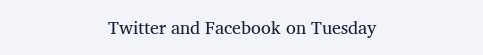Twitter and Facebook on Tuesday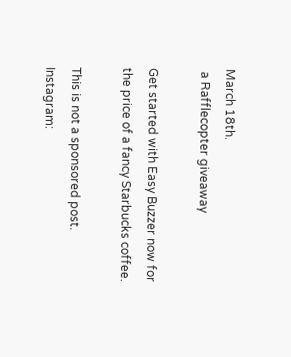March 18th.
 a Rafflecopter giveaway

Get started with Easy Buzzer now for the price of a fancy Starbucks coffee.

This is not a sponsored post.
Instagram: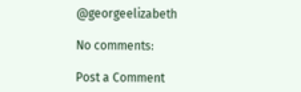@georgeelizabeth

No comments:

Post a Comment